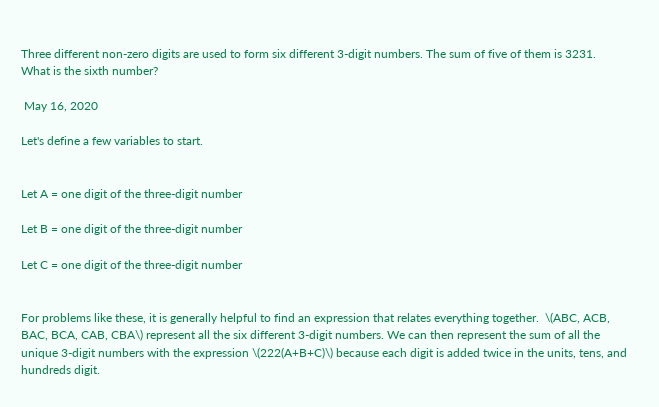Three different non-zero digits are used to form six different 3-digit numbers. The sum of five of them is 3231. What is the sixth number?

 May 16, 2020

Let's define a few variables to start.


Let A = one digit of the three-digit number

Let B = one digit of the three-digit number

Let C = one digit of the three-digit number


For problems like these, it is generally helpful to find an expression that relates everything together.  \(ABC, ACB, BAC, BCA, CAB, CBA\) represent all the six different 3-digit numbers. We can then represent the sum of all the unique 3-digit numbers with the expression \(222(A+B+C)\) because each digit is added twice in the units, tens, and hundreds digit.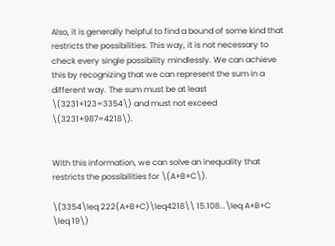Also, it is generally helpful to find a bound of some kind that restricts the possibilities. This way, it is not necessary to check every single possibility mindlessly. We can achieve this by recognizing that we can represent the sum in a different way. The sum must be at least \(3231+123=3354\) and must not exceed \(3231+987=4218\).


With this information, we can solve an inequality that restricts the possibilities for \(A+B+C\).

\(3354\leq 222(A+B+C)\leq4218\\ 15.108...\leq A+B+C \leq 19\)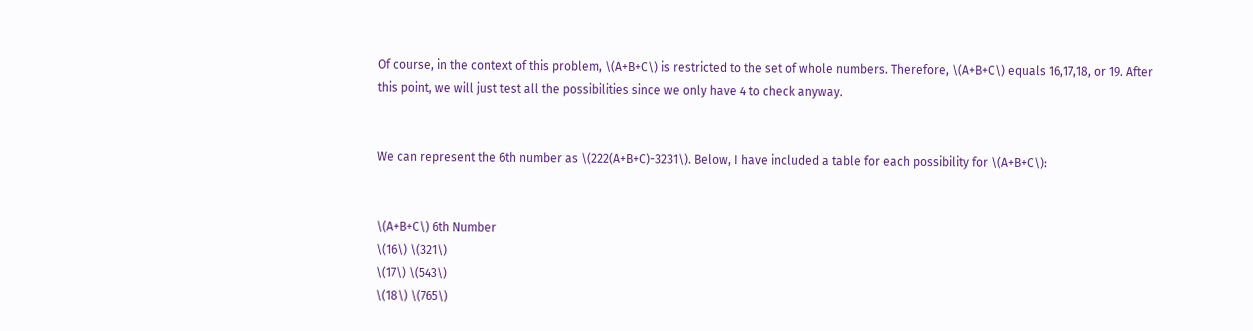Of course, in the context of this problem, \(A+B+C\) is restricted to the set of whole numbers. Therefore, \(A+B+C\) equals 16,17,18, or 19. After this point, we will just test all the possibilities since we only have 4 to check anyway.


We can represent the 6th number as \(222(A+B+C)-3231\). Below, I have included a table for each possibility for \(A+B+C\):


\(A+B+C\) 6th Number
\(16\) \(321\)
\(17\) \(543\)
\(18\) \(765\)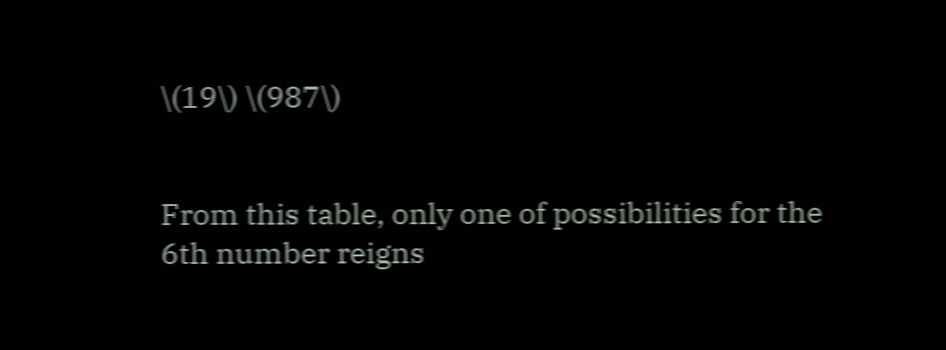\(19\) \(987\)


From this table, only one of possibilities for the 6th number reigns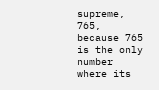supreme, 765, because 765 is the only number where its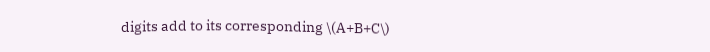digits add to its corresponding \(A+B+C\)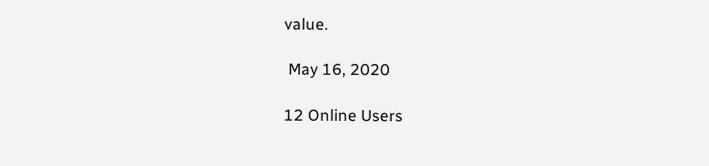value.

 May 16, 2020

12 Online Users